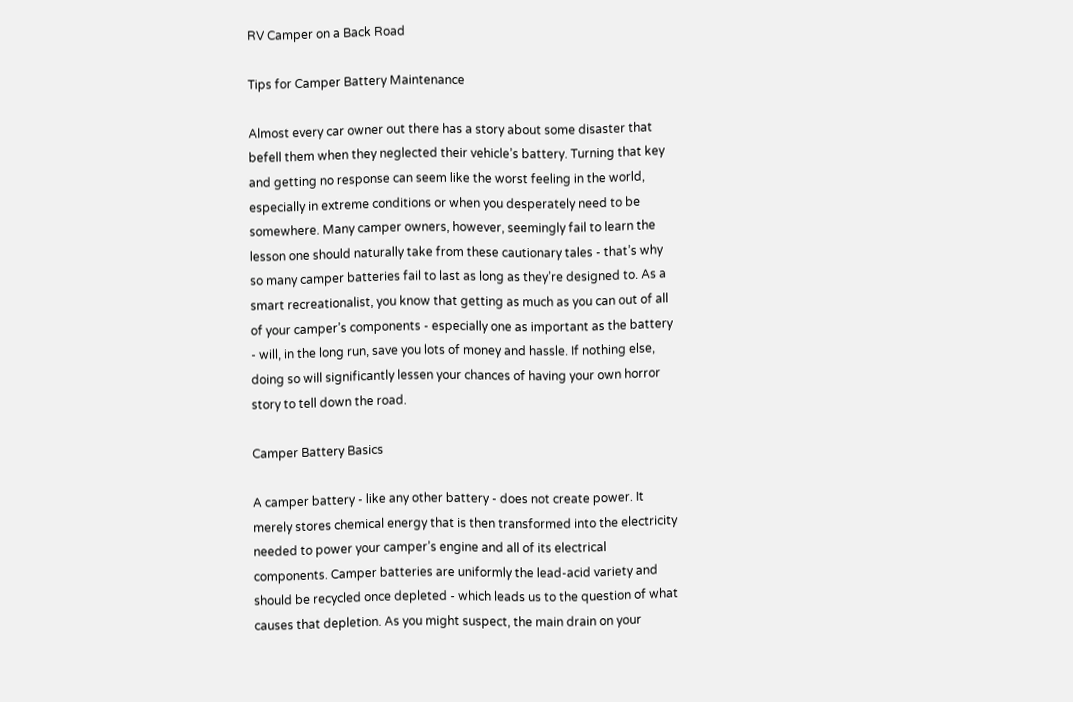RV Camper on a Back Road

Tips for Camper Battery Maintenance

Almost every car owner out there has a story about some disaster that befell them when they neglected their vehicle’s battery. Turning that key and getting no response can seem like the worst feeling in the world, especially in extreme conditions or when you desperately need to be somewhere. Many camper owners, however, seemingly fail to learn the lesson one should naturally take from these cautionary tales - that’s why so many camper batteries fail to last as long as they’re designed to. As a smart recreationalist, you know that getting as much as you can out of all of your camper’s components - especially one as important as the battery - will, in the long run, save you lots of money and hassle. If nothing else, doing so will significantly lessen your chances of having your own horror story to tell down the road.

Camper Battery Basics

A camper battery - like any other battery - does not create power. It merely stores chemical energy that is then transformed into the electricity needed to power your camper’s engine and all of its electrical components. Camper batteries are uniformly the lead-acid variety and should be recycled once depleted - which leads us to the question of what causes that depletion. As you might suspect, the main drain on your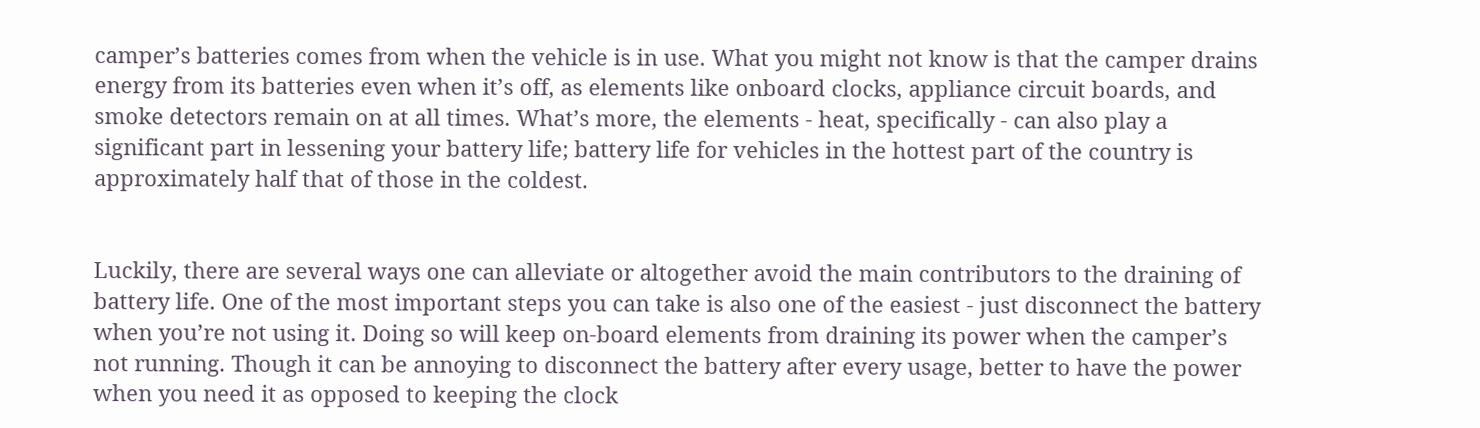camper’s batteries comes from when the vehicle is in use. What you might not know is that the camper drains energy from its batteries even when it’s off, as elements like onboard clocks, appliance circuit boards, and smoke detectors remain on at all times. What’s more, the elements - heat, specifically - can also play a significant part in lessening your battery life; battery life for vehicles in the hottest part of the country is approximately half that of those in the coldest.


Luckily, there are several ways one can alleviate or altogether avoid the main contributors to the draining of battery life. One of the most important steps you can take is also one of the easiest - just disconnect the battery when you’re not using it. Doing so will keep on-board elements from draining its power when the camper’s not running. Though it can be annoying to disconnect the battery after every usage, better to have the power when you need it as opposed to keeping the clock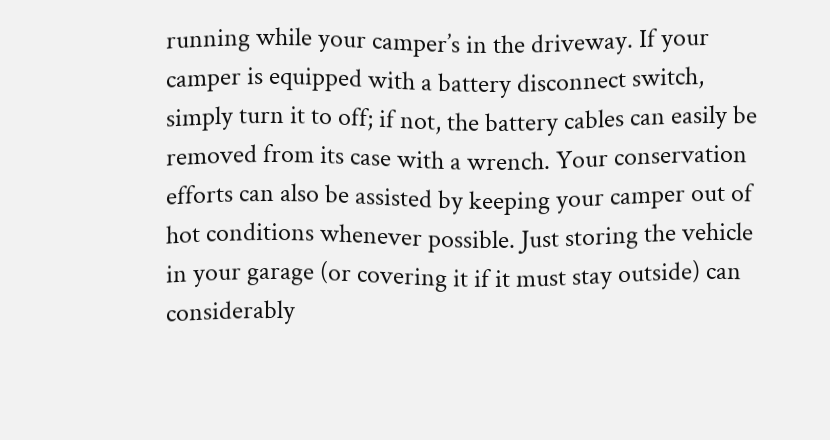running while your camper’s in the driveway. If your camper is equipped with a battery disconnect switch, simply turn it to off; if not, the battery cables can easily be removed from its case with a wrench. Your conservation efforts can also be assisted by keeping your camper out of hot conditions whenever possible. Just storing the vehicle in your garage (or covering it if it must stay outside) can considerably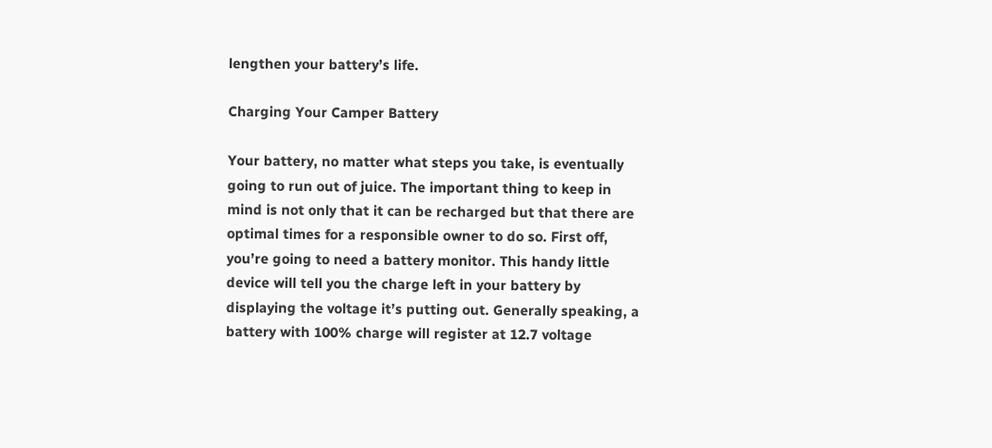lengthen your battery’s life.

Charging Your Camper Battery

Your battery, no matter what steps you take, is eventually going to run out of juice. The important thing to keep in mind is not only that it can be recharged but that there are optimal times for a responsible owner to do so. First off, you’re going to need a battery monitor. This handy little device will tell you the charge left in your battery by displaying the voltage it’s putting out. Generally speaking, a battery with 100% charge will register at 12.7 voltage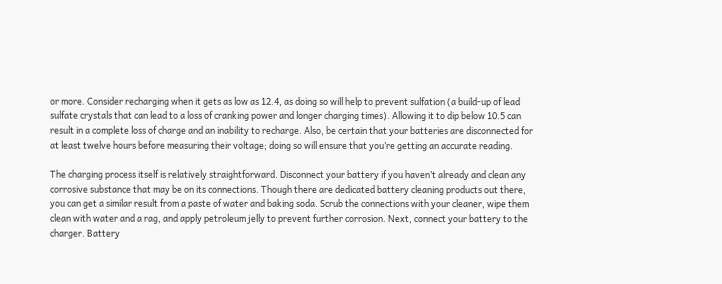or more. Consider recharging when it gets as low as 12.4, as doing so will help to prevent sulfation (a build-up of lead sulfate crystals that can lead to a loss of cranking power and longer charging times). Allowing it to dip below 10.5 can result in a complete loss of charge and an inability to recharge. Also, be certain that your batteries are disconnected for at least twelve hours before measuring their voltage; doing so will ensure that you’re getting an accurate reading.

The charging process itself is relatively straightforward. Disconnect your battery if you haven’t already and clean any corrosive substance that may be on its connections. Though there are dedicated battery cleaning products out there, you can get a similar result from a paste of water and baking soda. Scrub the connections with your cleaner, wipe them clean with water and a rag, and apply petroleum jelly to prevent further corrosion. Next, connect your battery to the charger. Battery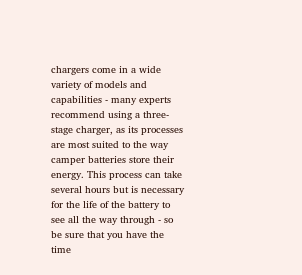chargers come in a wide variety of models and capabilities - many experts recommend using a three-stage charger, as its processes are most suited to the way camper batteries store their energy. This process can take several hours but is necessary for the life of the battery to see all the way through - so be sure that you have the time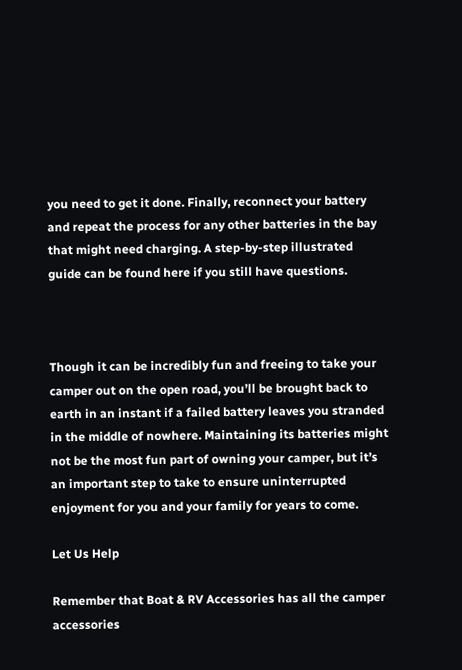you need to get it done. Finally, reconnect your battery and repeat the process for any other batteries in the bay that might need charging. A step-by-step illustrated guide can be found here if you still have questions.



Though it can be incredibly fun and freeing to take your camper out on the open road, you’ll be brought back to earth in an instant if a failed battery leaves you stranded in the middle of nowhere. Maintaining its batteries might not be the most fun part of owning your camper, but it’s an important step to take to ensure uninterrupted enjoyment for you and your family for years to come.

Let Us Help

Remember that Boat & RV Accessories has all the camper accessories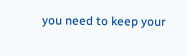you need to keep your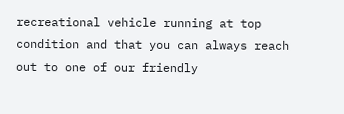recreational vehicle running at top condition and that you can always reach out to one of our friendly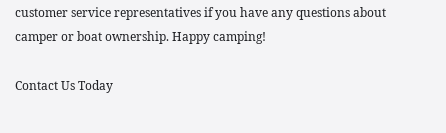customer service representatives if you have any questions about camper or boat ownership. Happy camping!

Contact Us Today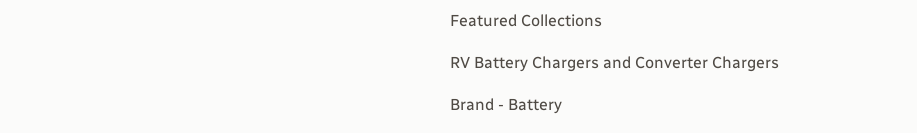Featured Collections

RV Battery Chargers and Converter Chargers

Brand - Battery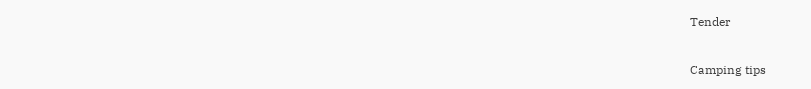Tender

Camping tips